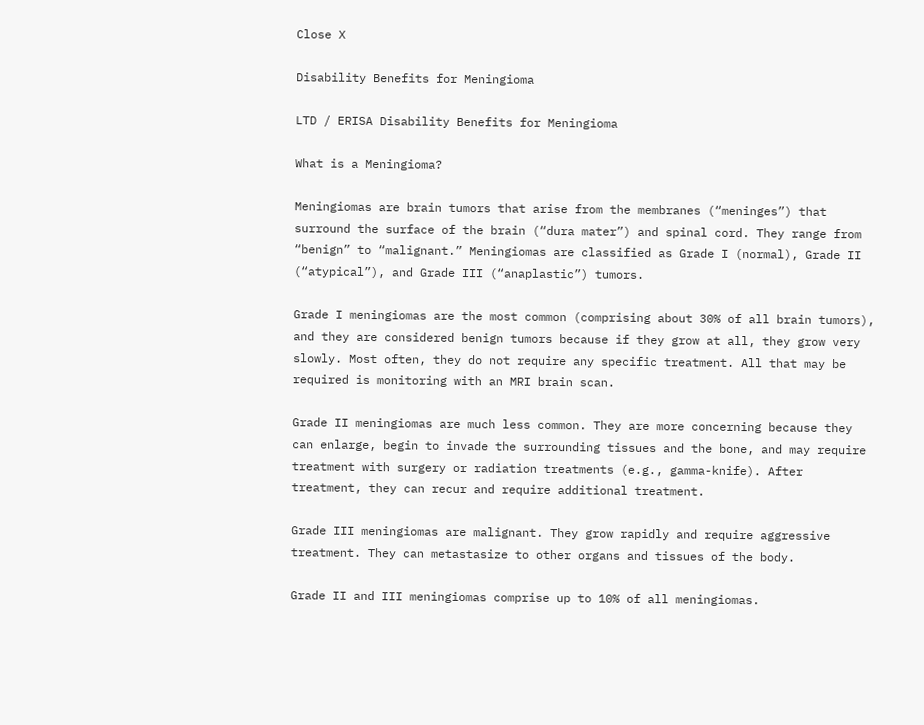Close X

Disability Benefits for Meningioma

LTD / ERISA Disability Benefits for Meningioma

What is a Meningioma?

Meningiomas are brain tumors that arise from the membranes (“meninges”) that surround the surface of the brain (“dura mater”) and spinal cord. They range from “benign” to “malignant.” Meningiomas are classified as Grade I (normal), Grade II (“atypical”), and Grade III (“anaplastic”) tumors.

Grade I meningiomas are the most common (comprising about 30% of all brain tumors), and they are considered benign tumors because if they grow at all, they grow very slowly. Most often, they do not require any specific treatment. All that may be required is monitoring with an MRI brain scan.

Grade II meningiomas are much less common. They are more concerning because they can enlarge, begin to invade the surrounding tissues and the bone, and may require treatment with surgery or radiation treatments (e.g., gamma-knife). After treatment, they can recur and require additional treatment.

Grade III meningiomas are malignant. They grow rapidly and require aggressive treatment. They can metastasize to other organs and tissues of the body.

Grade II and III meningiomas comprise up to 10% of all meningiomas.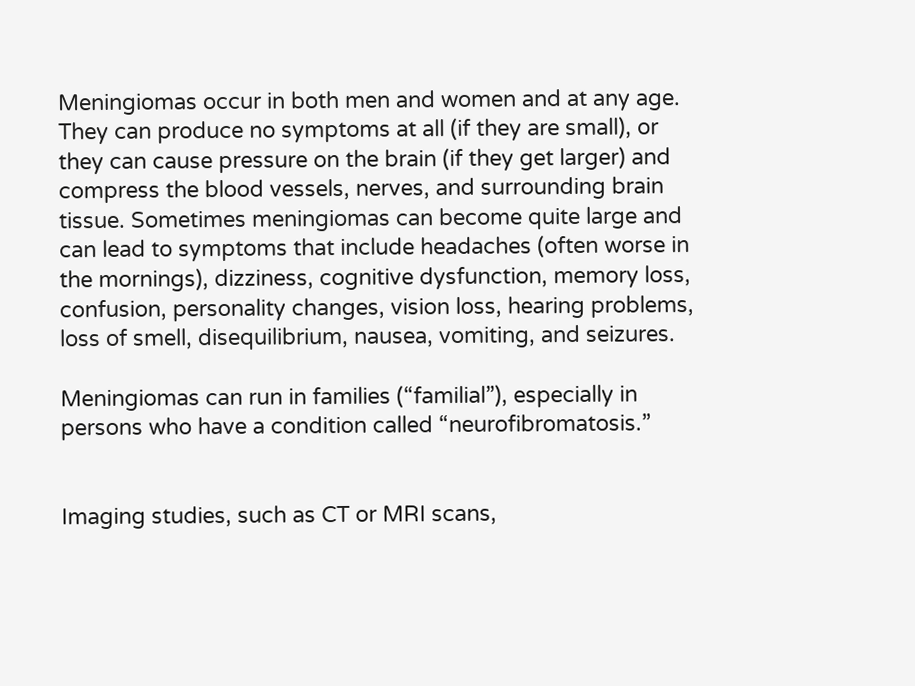Meningiomas occur in both men and women and at any age. They can produce no symptoms at all (if they are small), or they can cause pressure on the brain (if they get larger) and compress the blood vessels, nerves, and surrounding brain tissue. Sometimes meningiomas can become quite large and can lead to symptoms that include headaches (often worse in the mornings), dizziness, cognitive dysfunction, memory loss, confusion, personality changes, vision loss, hearing problems, loss of smell, disequilibrium, nausea, vomiting, and seizures.

Meningiomas can run in families (“familial”), especially in persons who have a condition called “neurofibromatosis.”


Imaging studies, such as CT or MRI scans,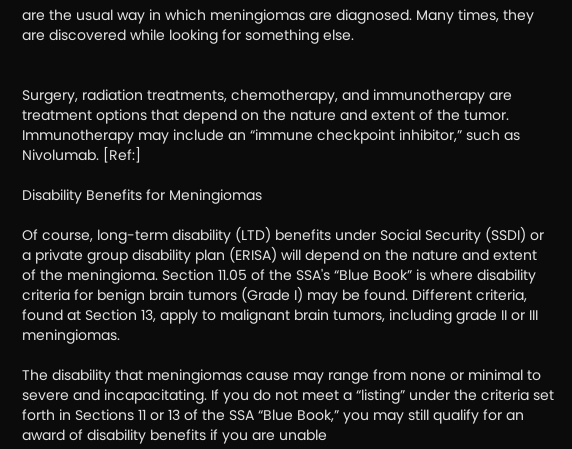are the usual way in which meningiomas are diagnosed. Many times, they are discovered while looking for something else.


Surgery, radiation treatments, chemotherapy, and immunotherapy are treatment options that depend on the nature and extent of the tumor. Immunotherapy may include an “immune checkpoint inhibitor,” such as Nivolumab. [Ref:]

Disability Benefits for Meningiomas

Of course, long-term disability (LTD) benefits under Social Security (SSDI) or a private group disability plan (ERISA) will depend on the nature and extent of the meningioma. Section 11.05 of the SSA's “Blue Book” is where disability criteria for benign brain tumors (Grade I) may be found. Different criteria, found at Section 13, apply to malignant brain tumors, including grade II or III meningiomas.

The disability that meningiomas cause may range from none or minimal to severe and incapacitating. If you do not meet a “listing” under the criteria set forth in Sections 11 or 13 of the SSA “Blue Book,” you may still qualify for an award of disability benefits if you are unable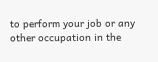to perform your job or any other occupation in the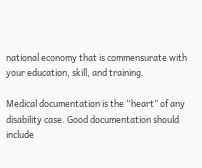national economy that is commensurate with your education, skill, and training.

Medical documentation is the “heart” of any disability case. Good documentation should include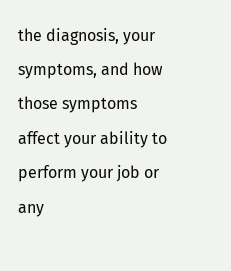the diagnosis, your symptoms, and how those symptoms affect your ability to perform your job or any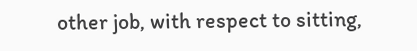other job, with respect to sitting,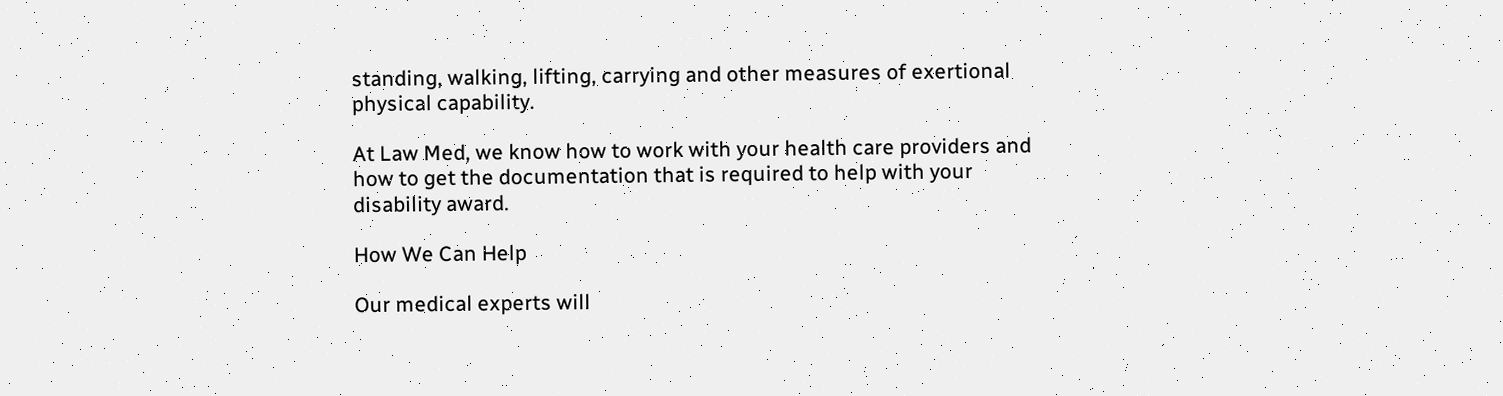standing, walking, lifting, carrying and other measures of exertional physical capability.

At Law Med, we know how to work with your health care providers and how to get the documentation that is required to help with your disability award.

How We Can Help

Our medical experts will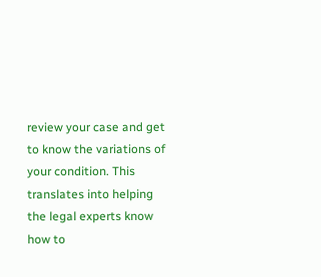review your case and get to know the variations of your condition. This translates into helping the legal experts know how to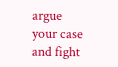argue your case and fight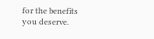for the benefits you deserve.